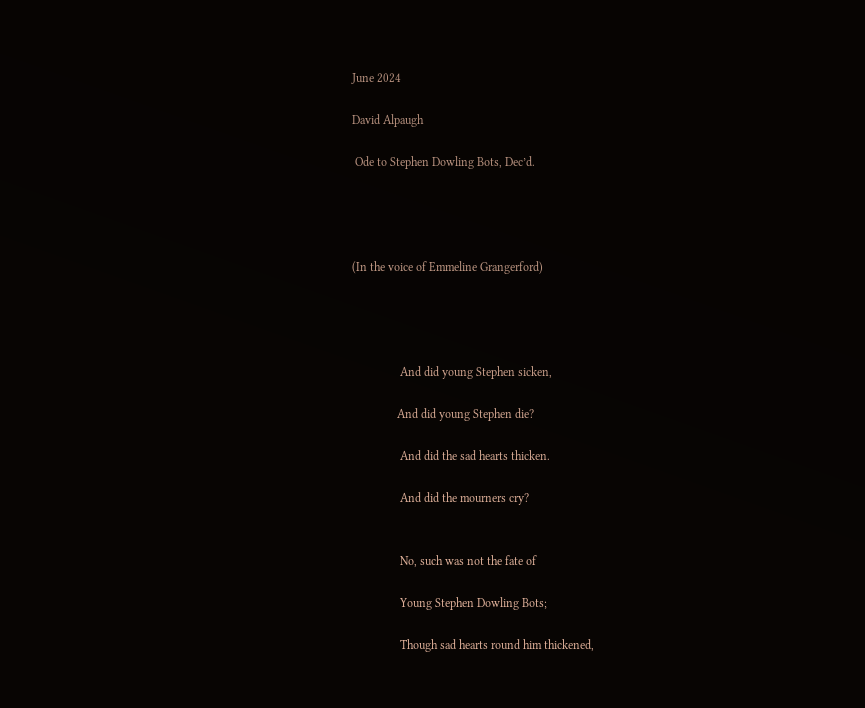June 2024

David Alpaugh

 Ode to Stephen Dowling Bots, Dec’d.




(In the voice of Emmeline Grangerford)




                And did young Stephen sicken,

               And did young Stephen die?

                And did the sad hearts thicken.

                And did the mourners cry?


                No, such was not the fate of

                Young Stephen Dowling Bots;

                Though sad hearts round him thickened,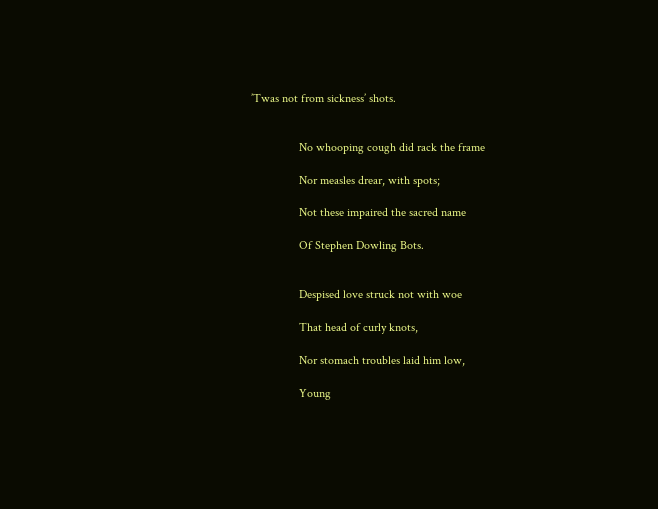’Twas not from sickness’ shots.


                No whooping cough did rack the frame

                Nor measles drear, with spots;

                Not these impaired the sacred name

                Of Stephen Dowling Bots.


                Despised love struck not with woe

                That head of curly knots,

                Nor stomach troubles laid him low,

                Young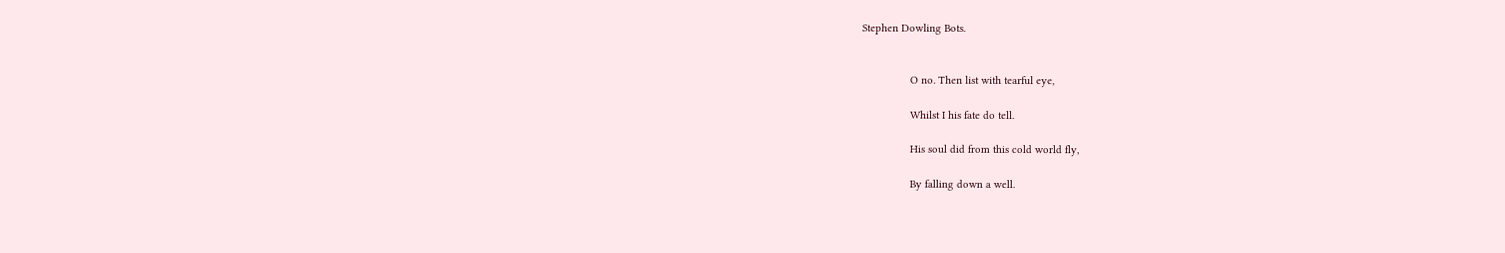Stephen Dowling Bots.


                O no. Then list with tearful eye,

                Whilst I his fate do tell.

                His soul did from this cold world fly,

                By falling down a well.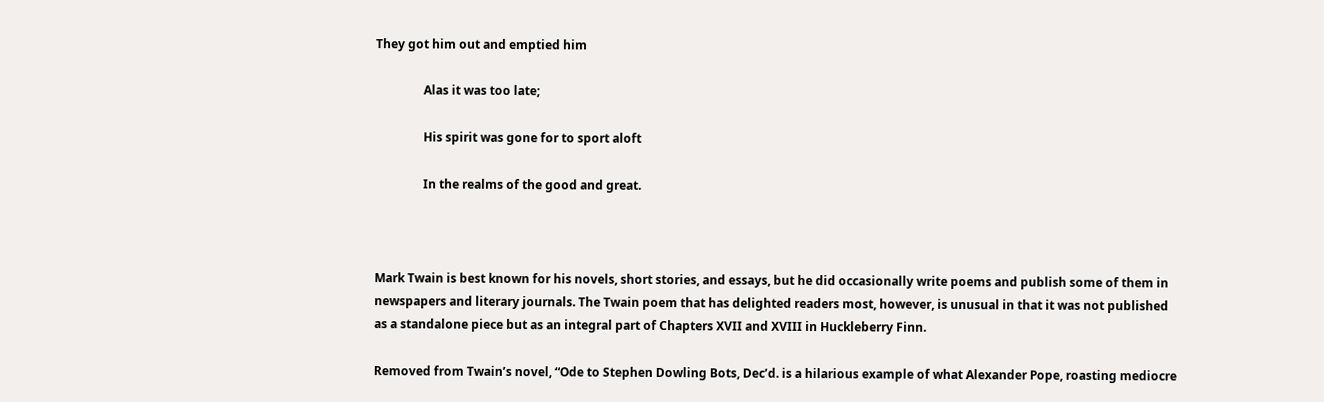They got him out and emptied him

                Alas it was too late;

                His spirit was gone for to sport aloft

                In the realms of the good and great.



Mark Twain is best known for his novels, short stories, and essays, but he did occasionally write poems and publish some of them in newspapers and literary journals. The Twain poem that has delighted readers most, however, is unusual in that it was not published as a standalone piece but as an integral part of Chapters XVII and XVIII in Huckleberry Finn.

Removed from Twain’s novel, “Ode to Stephen Dowling Bots, Dec’d. is a hilarious example of what Alexander Pope, roasting mediocre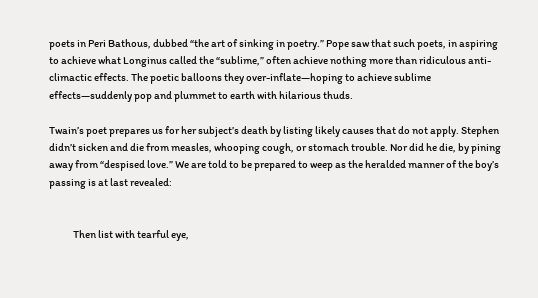poets in Peri Bathous, dubbed “the art of sinking in poetry.” Pope saw that such poets, in aspiring to achieve what Longinus called the “sublime,” often achieve nothing more than ridiculous anti-climactic effects. The poetic balloons they over-inflate—hoping to achieve sublime effects—suddenly pop and plummet to earth with hilarious thuds.

Twain’s poet prepares us for her subject’s death by listing likely causes that do not apply. Stephen didn’t sicken and die from measles, whooping cough, or stomach trouble. Nor did he die, by pining away from “despised love.” We are told to be prepared to weep as the heralded manner of the boy’s passing is at last revealed:


            Then list with tearful eye,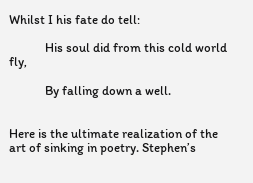Whilst I his fate do tell:

            His soul did from this cold world fly,

            By falling down a well.


Here is the ultimate realization of the art of sinking in poetry. Stephen’s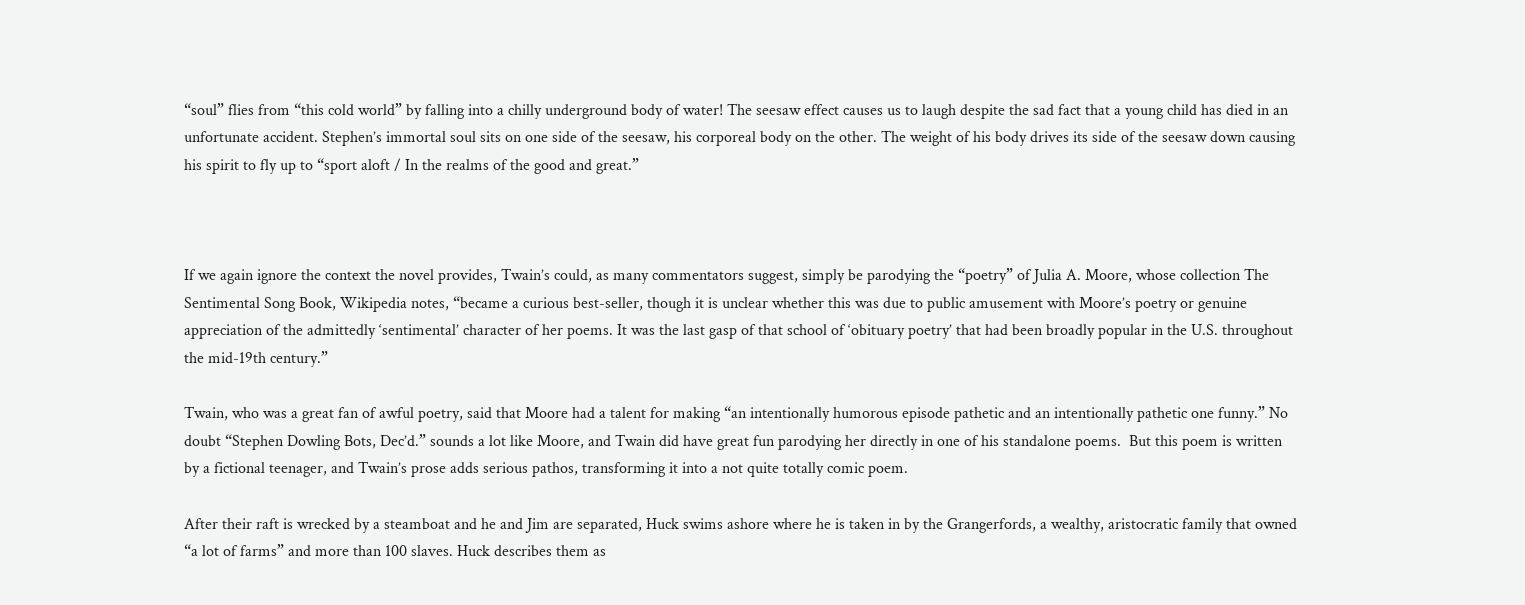“soul” flies from “this cold world” by falling into a chilly underground body of water! The seesaw effect causes us to laugh despite the sad fact that a young child has died in an unfortunate accident. Stephen’s immortal soul sits on one side of the seesaw, his corporeal body on the other. The weight of his body drives its side of the seesaw down causing his spirit to fly up to “sport aloft / In the realms of the good and great.”



If we again ignore the context the novel provides, Twain’s could, as many commentators suggest, simply be parodying the “poetry” of Julia A. Moore, whose collection The Sentimental Song Book, Wikipedia notes, “became a curious best-seller, though it is unclear whether this was due to public amusement with Moore’s poetry or genuine appreciation of the admittedly ‘sentimental’ character of her poems. It was the last gasp of that school of ‘obituary poetry’ that had been broadly popular in the U.S. throughout the mid-19th century.”

Twain, who was a great fan of awful poetry, said that Moore had a talent for making “an intentionally humorous episode pathetic and an intentionally pathetic one funny.” No doubt “Stephen Dowling Bots, Dec’d.” sounds a lot like Moore, and Twain did have great fun parodying her directly in one of his standalone poems.  But this poem is written by a fictional teenager, and Twain’s prose adds serious pathos, transforming it into a not quite totally comic poem.

After their raft is wrecked by a steamboat and he and Jim are separated, Huck swims ashore where he is taken in by the Grangerfords, a wealthy, aristocratic family that owned “a lot of farms” and more than 100 slaves. Huck describes them as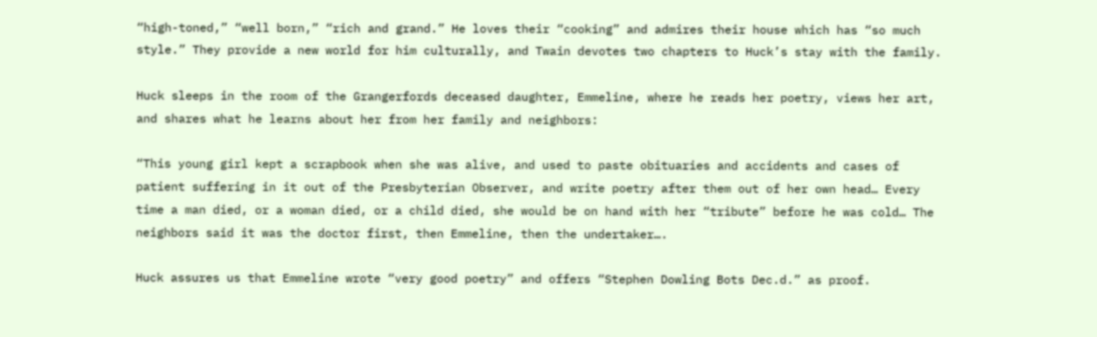“high-toned,” “well born,” “rich and grand.” He loves their “cooking” and admires their house which has “so much style.” They provide a new world for him culturally, and Twain devotes two chapters to Huck’s stay with the family.

Huck sleeps in the room of the Grangerfords deceased daughter, Emmeline, where he reads her poetry, views her art, and shares what he learns about her from her family and neighbors:

“This young girl kept a scrapbook when she was alive, and used to paste obituaries and accidents and cases of patient suffering in it out of the Presbyterian Observer, and write poetry after them out of her own head… Every time a man died, or a woman died, or a child died, she would be on hand with her “tribute” before he was cold… The neighbors said it was the doctor first, then Emmeline, then the undertaker….

Huck assures us that Emmeline wrote “very good poetry” and offers “Stephen Dowling Bots Dec.d.” as proof.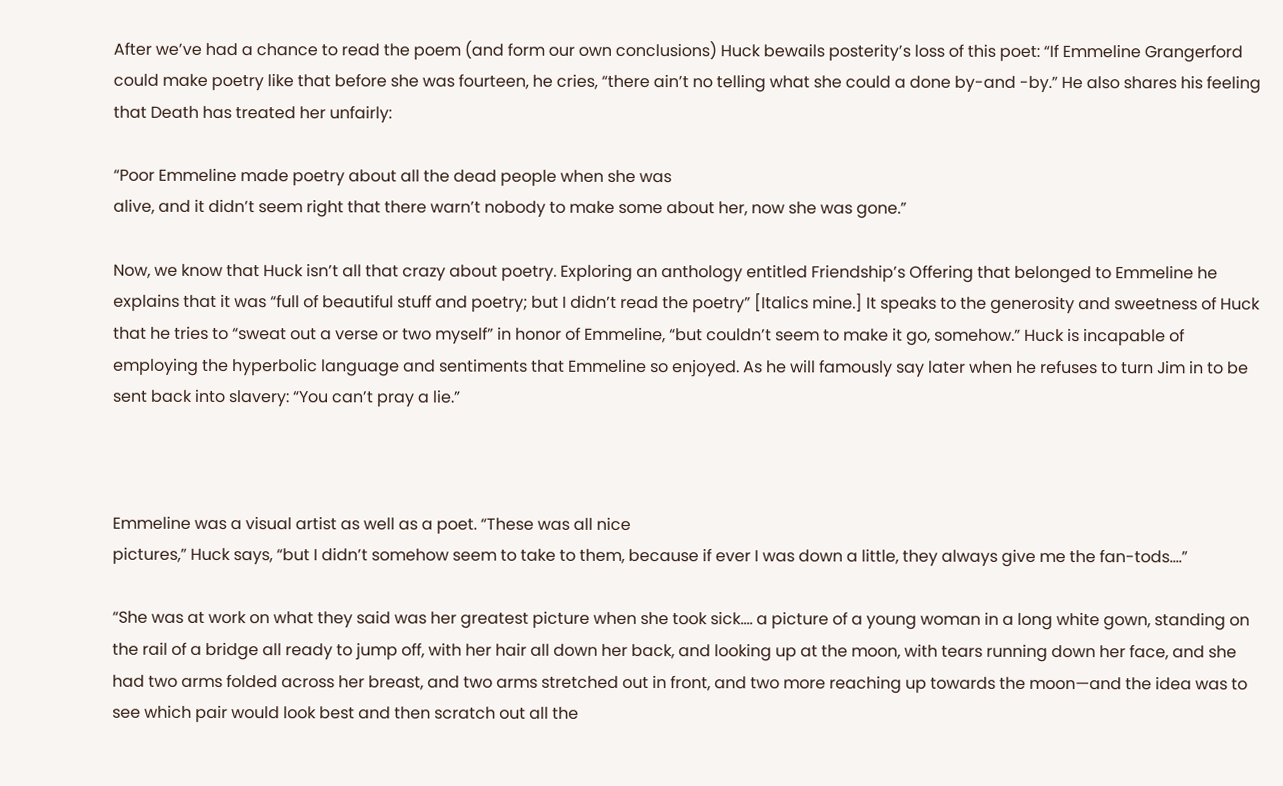After we’ve had a chance to read the poem (and form our own conclusions) Huck bewails posterity’s loss of this poet: “If Emmeline Grangerford could make poetry like that before she was fourteen, he cries, “there ain’t no telling what she could a done by-and -by.” He also shares his feeling that Death has treated her unfairly:

“Poor Emmeline made poetry about all the dead people when she was
alive, and it didn’t seem right that there warn’t nobody to make some about her, now she was gone.”

Now, we know that Huck isn’t all that crazy about poetry. Exploring an anthology entitled Friendship’s Offering that belonged to Emmeline he explains that it was “full of beautiful stuff and poetry; but I didn’t read the poetry” [Italics mine.] It speaks to the generosity and sweetness of Huck that he tries to “sweat out a verse or two myself” in honor of Emmeline, “but couldn’t seem to make it go, somehow.” Huck is incapable of employing the hyperbolic language and sentiments that Emmeline so enjoyed. As he will famously say later when he refuses to turn Jim in to be sent back into slavery: “You can’t pray a lie.”



Emmeline was a visual artist as well as a poet. “These was all nice
pictures,” Huck says, “but I didn’t somehow seem to take to them, because if ever I was down a little, they always give me the fan-tods….”

“She was at work on what they said was her greatest picture when she took sick…. a picture of a young woman in a long white gown, standing on the rail of a bridge all ready to jump off, with her hair all down her back, and looking up at the moon, with tears running down her face, and she had two arms folded across her breast, and two arms stretched out in front, and two more reaching up towards the moon—and the idea was to see which pair would look best and then scratch out all the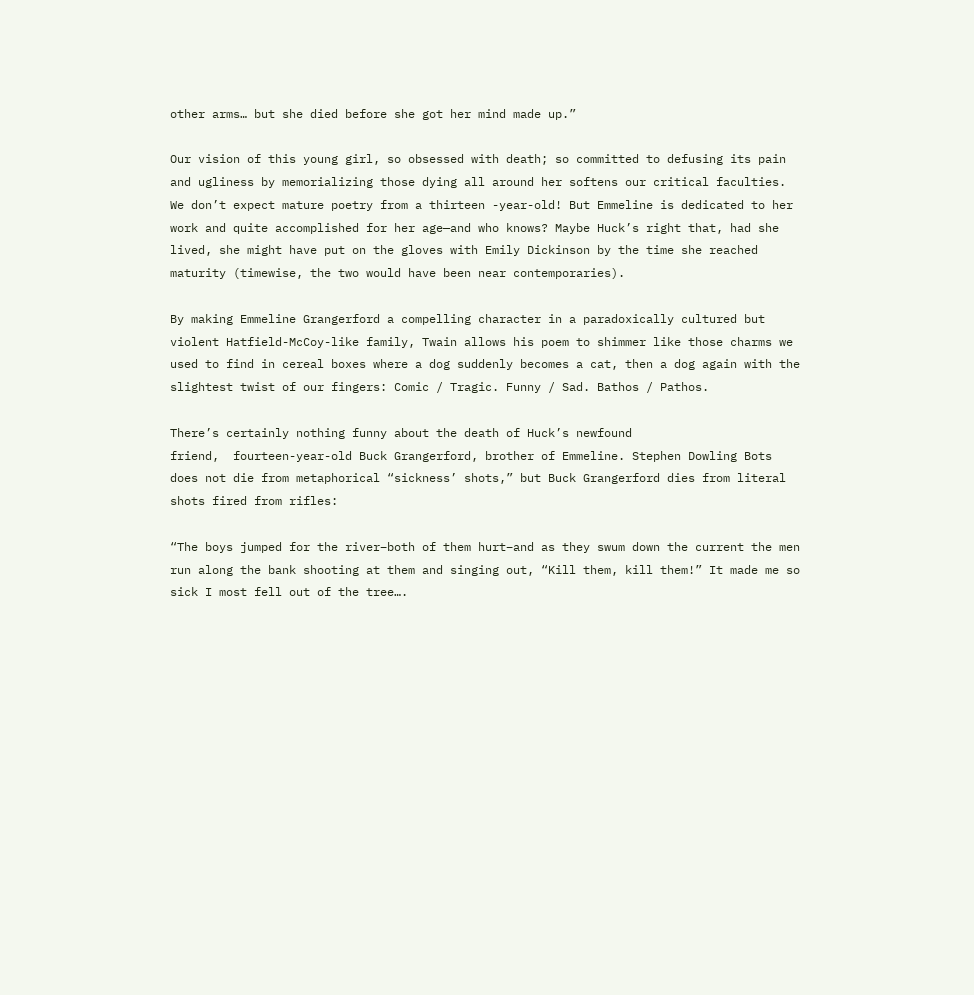other arms… but she died before she got her mind made up.”

Our vision of this young girl, so obsessed with death; so committed to defusing its pain and ugliness by memorializing those dying all around her softens our critical faculties. We don’t expect mature poetry from a thirteen -year-old! But Emmeline is dedicated to her work and quite accomplished for her age—and who knows? Maybe Huck’s right that, had she lived, she might have put on the gloves with Emily Dickinson by the time she reached maturity (timewise, the two would have been near contemporaries).

By making Emmeline Grangerford a compelling character in a paradoxically cultured but violent Hatfield-McCoy-like family, Twain allows his poem to shimmer like those charms we used to find in cereal boxes where a dog suddenly becomes a cat, then a dog again with the slightest twist of our fingers: Comic / Tragic. Funny / Sad. Bathos / Pathos.

There’s certainly nothing funny about the death of Huck’s newfound
friend,  fourteen-year-old Buck Grangerford, brother of Emmeline. Stephen Dowling Bots does not die from metaphorical “sickness’ shots,” but Buck Grangerford dies from literal shots fired from rifles:

“The boys jumped for the river–both of them hurt–and as they swum down the current the men run along the bank shooting at them and singing out, “Kill them, kill them!” It made me so sick I most fell out of the tree….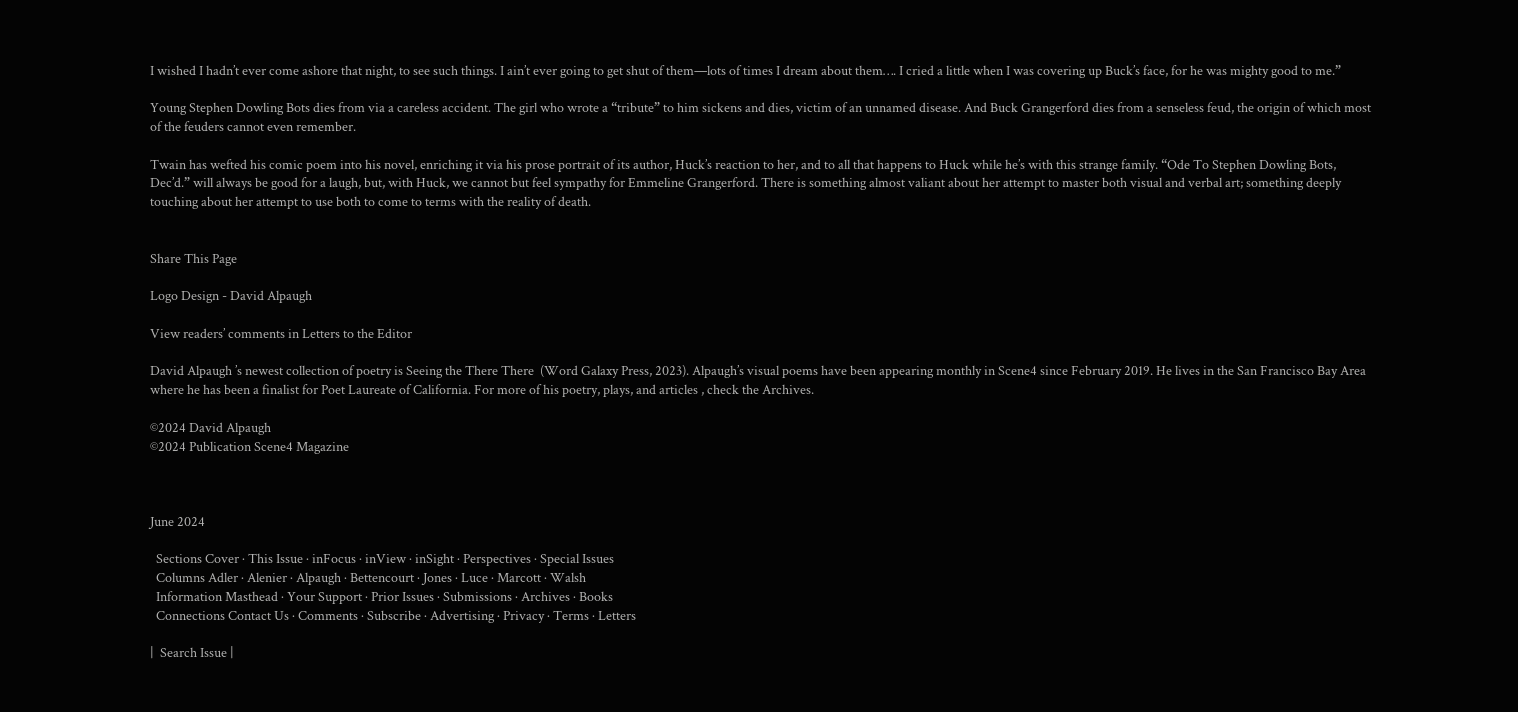I wished I hadn’t ever come ashore that night, to see such things. I ain’t ever going to get shut of them—lots of times I dream about them…. I cried a little when I was covering up Buck’s face, for he was mighty good to me.”

Young Stephen Dowling Bots dies from via a careless accident. The girl who wrote a “tribute” to him sickens and dies, victim of an unnamed disease. And Buck Grangerford dies from a senseless feud, the origin of which most of the feuders cannot even remember.

Twain has wefted his comic poem into his novel, enriching it via his prose portrait of its author, Huck’s reaction to her, and to all that happens to Huck while he’s with this strange family. “Ode To Stephen Dowling Bots, Dec’d.” will always be good for a laugh, but, with Huck, we cannot but feel sympathy for Emmeline Grangerford. There is something almost valiant about her attempt to master both visual and verbal art; something deeply touching about her attempt to use both to come to terms with the reality of death.


Share This Page

Logo Design - David Alpaugh

View readers’ comments in Letters to the Editor

David Alpaugh ’s newest collection of poetry is Seeing the There There  (Word Galaxy Press, 2023). Alpaugh’s visual poems have been appearing monthly in Scene4 since February 2019. He lives in the San Francisco Bay Area where he has been a finalist for Poet Laureate of California. For more of his poetry, plays, and articles , check the Archives.

©2024 David Alpaugh
©2024 Publication Scene4 Magazine



June 2024

  Sections Cover · This Issue · inFocus · inView · inSight · Perspectives · Special Issues
  Columns Adler · Alenier · Alpaugh · Bettencourt · Jones · Luce · Marcott · Walsh
  Information Masthead · Your Support · Prior Issues · Submissions · Archives · Books
  Connections Contact Us · Comments · Subscribe · Advertising · Privacy · Terms · Letters

|  Search Issue |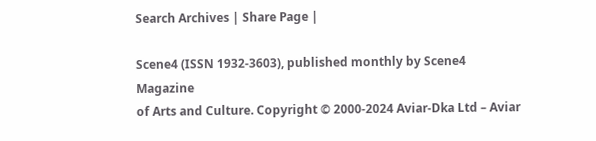Search Archives | Share Page |

Scene4 (ISSN 1932-3603), published monthly by Scene4 Magazine
of Arts and Culture. Copyright © 2000-2024 Aviar-Dka Ltd – Aviar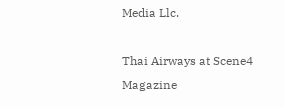Media Llc.

Thai Airways at Scene4 Magazine